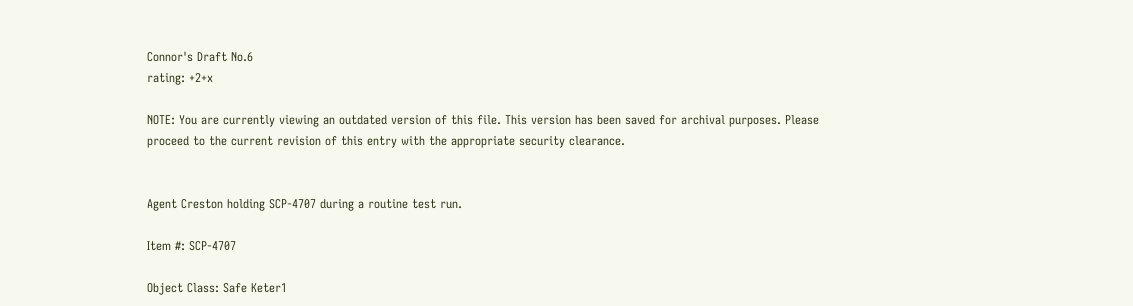Connor's Draft No.6
rating: +2+x

NOTE: You are currently viewing an outdated version of this file. This version has been saved for archival purposes. Please proceed to the current revision of this entry with the appropriate security clearance.


Agent Creston holding SCP-4707 during a routine test run.

Item #: SCP-4707

Object Class: Safe Keter1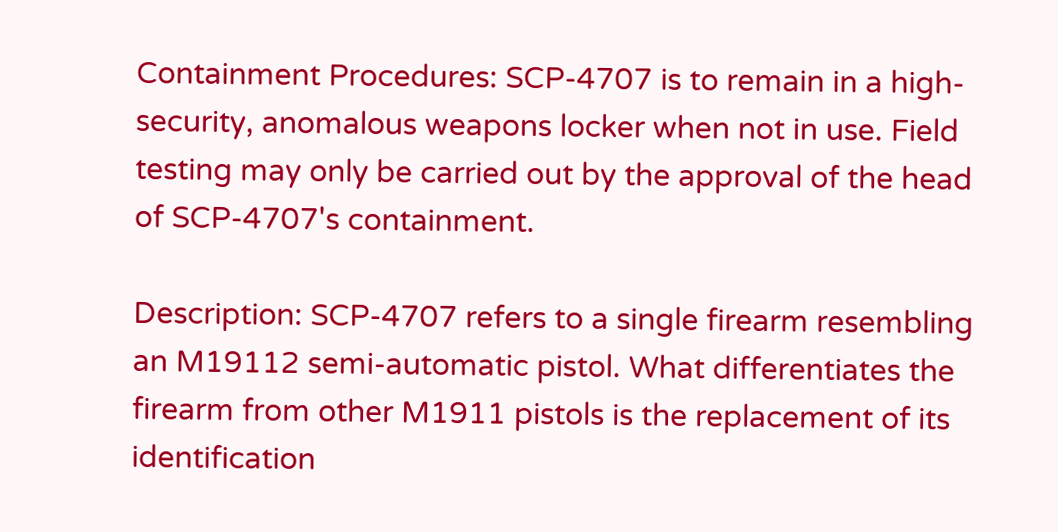Containment Procedures: SCP-4707 is to remain in a high-security, anomalous weapons locker when not in use. Field testing may only be carried out by the approval of the head of SCP-4707's containment.

Description: SCP-4707 refers to a single firearm resembling an M19112 semi-automatic pistol. What differentiates the firearm from other M1911 pistols is the replacement of its identification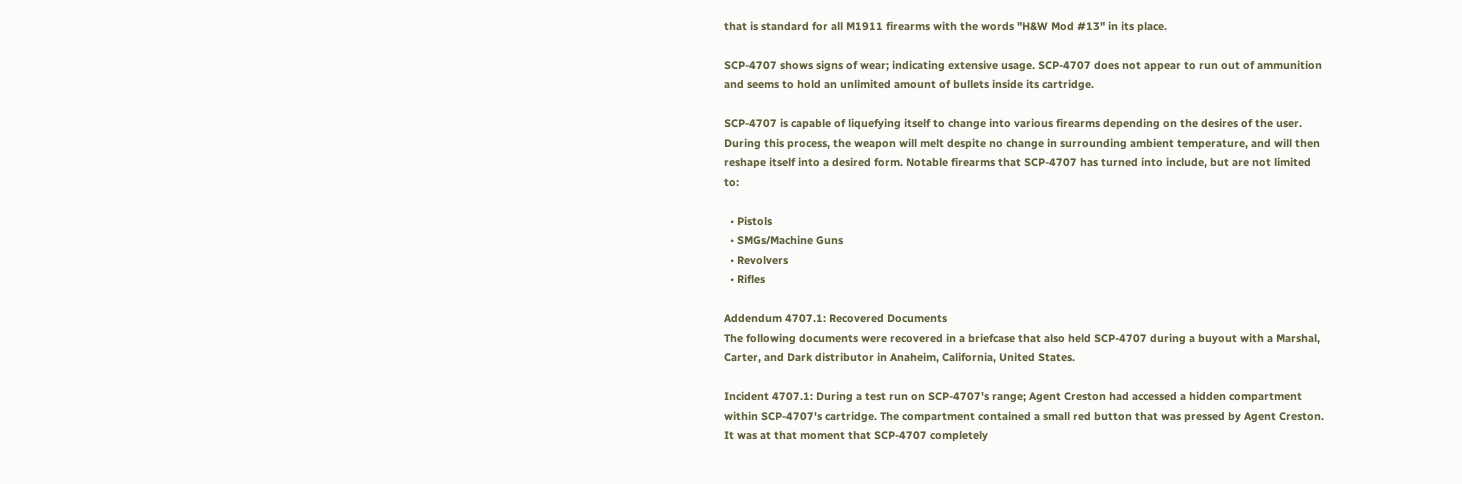that is standard for all M1911 firearms with the words "H&W Mod #13" in its place.

SCP-4707 shows signs of wear; indicating extensive usage. SCP-4707 does not appear to run out of ammunition and seems to hold an unlimited amount of bullets inside its cartridge.

SCP-4707 is capable of liquefying itself to change into various firearms depending on the desires of the user. During this process, the weapon will melt despite no change in surrounding ambient temperature, and will then reshape itself into a desired form. Notable firearms that SCP-4707 has turned into include, but are not limited to:

  • Pistols
  • SMGs/Machine Guns
  • Revolvers
  • Rifles

Addendum 4707.1: Recovered Documents
The following documents were recovered in a briefcase that also held SCP-4707 during a buyout with a Marshal, Carter, and Dark distributor in Anaheim, California, United States.

Incident 4707.1: During a test run on SCP-4707's range; Agent Creston had accessed a hidden compartment within SCP-4707's cartridge. The compartment contained a small red button that was pressed by Agent Creston. It was at that moment that SCP-4707 completely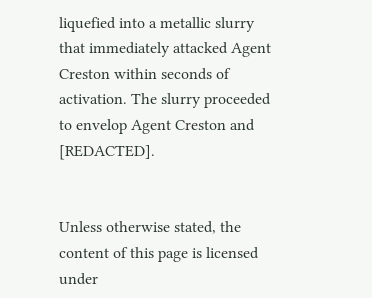liquefied into a metallic slurry that immediately attacked Agent Creston within seconds of activation. The slurry proceeded to envelop Agent Creston and [REDACTED].


Unless otherwise stated, the content of this page is licensed under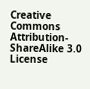Creative Commons Attribution-ShareAlike 3.0 License